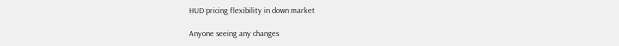HUD pricing flexibility in down market

Anyone seeing any changes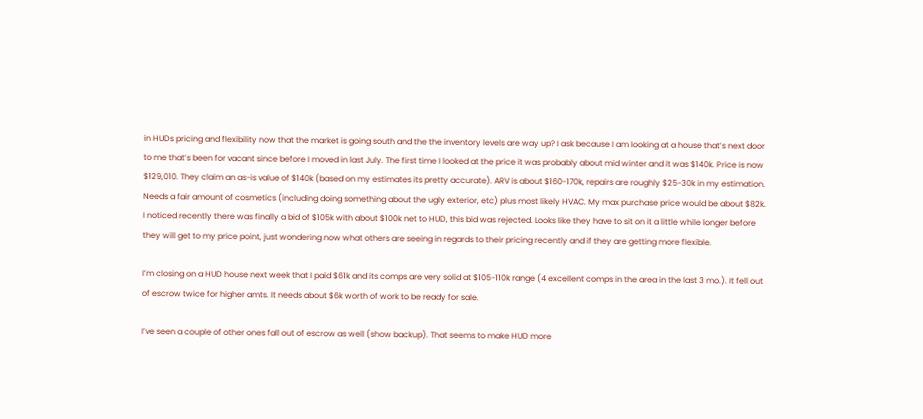in HUDs pricing and flexibility now that the market is going south and the the inventory levels are way up? I ask because I am looking at a house that’s next door to me that’s been for vacant since before I moved in last July. The first time I looked at the price it was probably about mid winter and it was $140k. Price is now $129,010. They claim an as-is value of $140k (based on my estimates its pretty accurate). ARV is about $160-170k, repairs are roughly $25-30k in my estimation. Needs a fair amount of cosmetics (including doing something about the ugly exterior, etc) plus most likely HVAC. My max purchase price would be about $82k. I noticed recently there was finally a bid of $105k with about $100k net to HUD, this bid was rejected. Looks like they have to sit on it a little while longer before they will get to my price point, just wondering now what others are seeing in regards to their pricing recently and if they are getting more flexible.

I’m closing on a HUD house next week that I paid $61k and its comps are very solid at $105-110k range (4 excellent comps in the area in the last 3 mo.). It fell out of escrow twice for higher amts. It needs about $6k worth of work to be ready for sale.

I’ve seen a couple of other ones fall out of escrow as well (show backup). That seems to make HUD more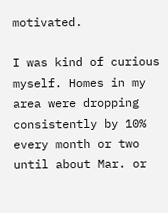motivated.

I was kind of curious myself. Homes in my area were dropping consistently by 10% every month or two until about Mar. or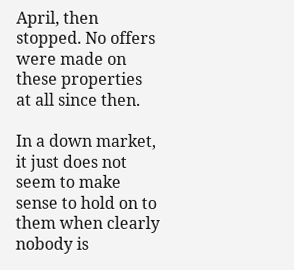April, then stopped. No offers were made on these properties at all since then.

In a down market, it just does not seem to make sense to hold on to them when clearly nobody is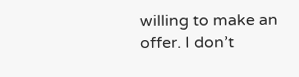willing to make an offer. I don’t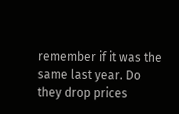remember if it was the same last year. Do they drop prices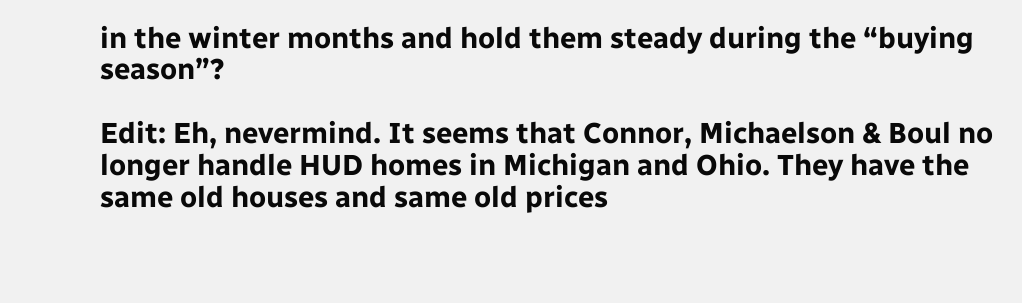in the winter months and hold them steady during the “buying season”?

Edit: Eh, nevermind. It seems that Connor, Michaelson & Boul no longer handle HUD homes in Michigan and Ohio. They have the same old houses and same old prices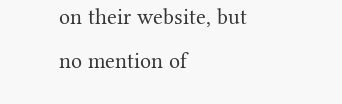on their website, but no mention of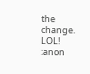the change. LOL! :anon